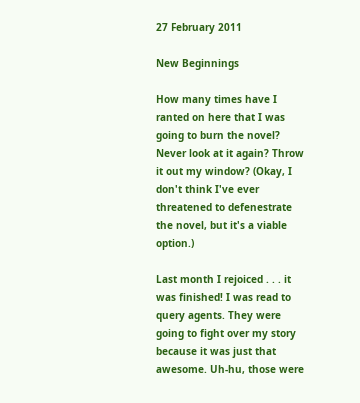27 February 2011

New Beginnings

How many times have I ranted on here that I was going to burn the novel? Never look at it again? Throw it out my window? (Okay, I don't think I've ever threatened to defenestrate the novel, but it's a viable option.)

Last month I rejoiced . . . it was finished! I was read to query agents. They were going to fight over my story because it was just that awesome. Uh-hu, those were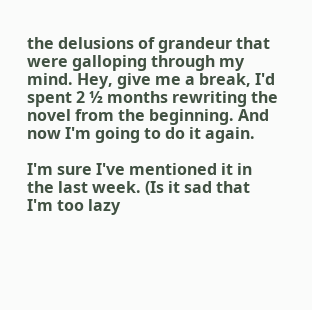the delusions of grandeur that were galloping through my mind. Hey, give me a break, I'd spent 2 ½ months rewriting the novel from the beginning. And now I'm going to do it again.

I'm sure I've mentioned it in the last week. (Is it sad that I'm too lazy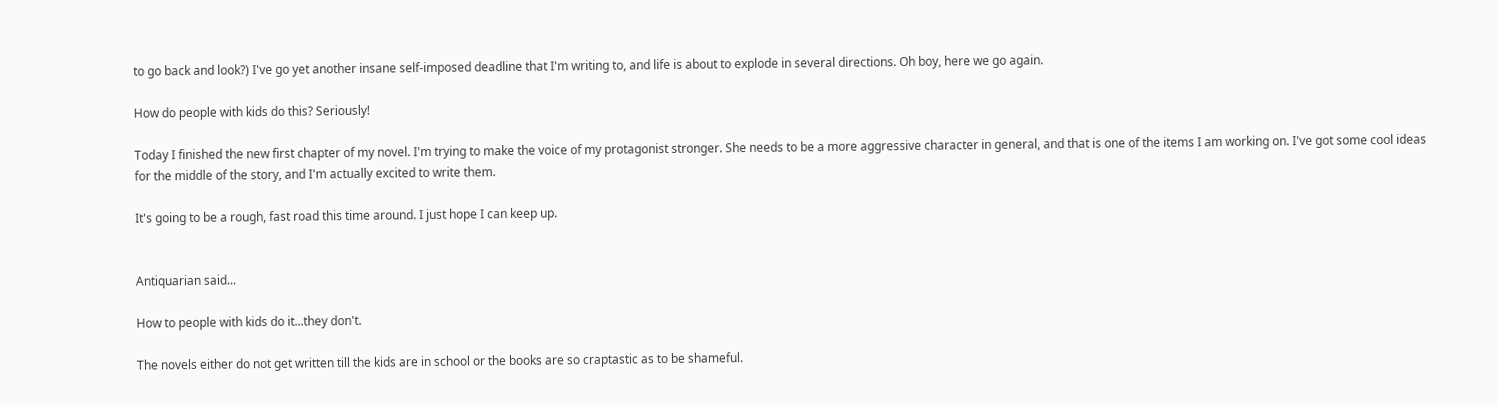to go back and look?) I've go yet another insane self-imposed deadline that I'm writing to, and life is about to explode in several directions. Oh boy, here we go again.

How do people with kids do this? Seriously!

Today I finished the new first chapter of my novel. I'm trying to make the voice of my protagonist stronger. She needs to be a more aggressive character in general, and that is one of the items I am working on. I've got some cool ideas for the middle of the story, and I'm actually excited to write them.

It's going to be a rough, fast road this time around. I just hope I can keep up.


Antiquarian said...

How to people with kids do it...they don't.

The novels either do not get written till the kids are in school or the books are so craptastic as to be shameful.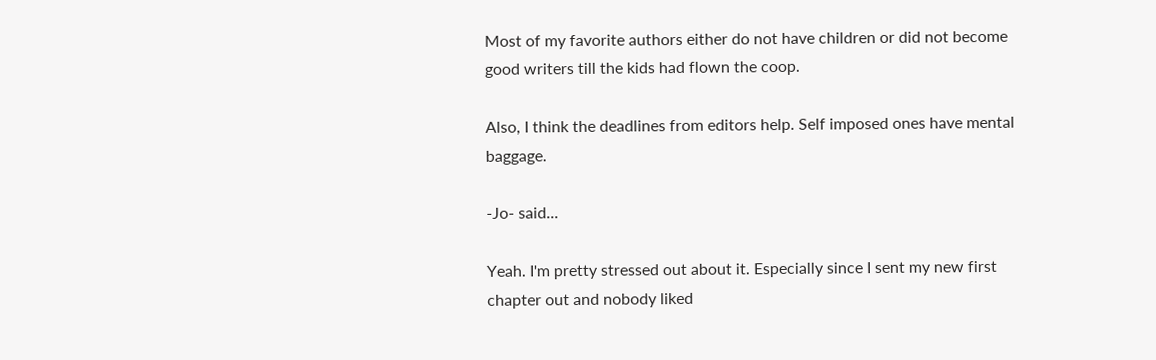Most of my favorite authors either do not have children or did not become good writers till the kids had flown the coop.

Also, I think the deadlines from editors help. Self imposed ones have mental baggage.

-Jo- said...

Yeah. I'm pretty stressed out about it. Especially since I sent my new first chapter out and nobody liked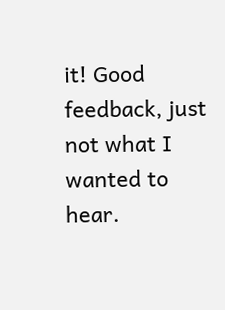it! Good feedback, just not what I wanted to hear.